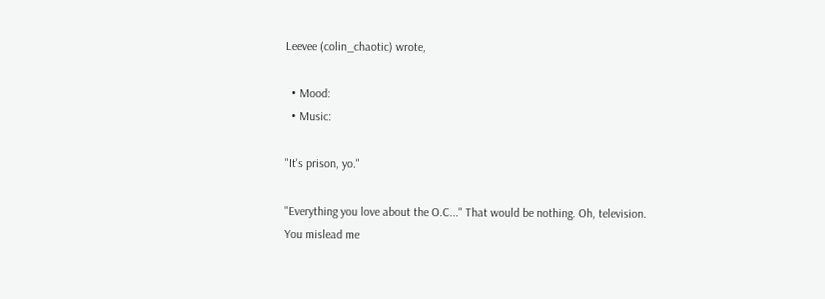Leevee (colin_chaotic) wrote,

  • Mood:
  • Music:

"It's prison, yo."

"Everything you love about the O.C..." That would be nothing. Oh, television. You mislead me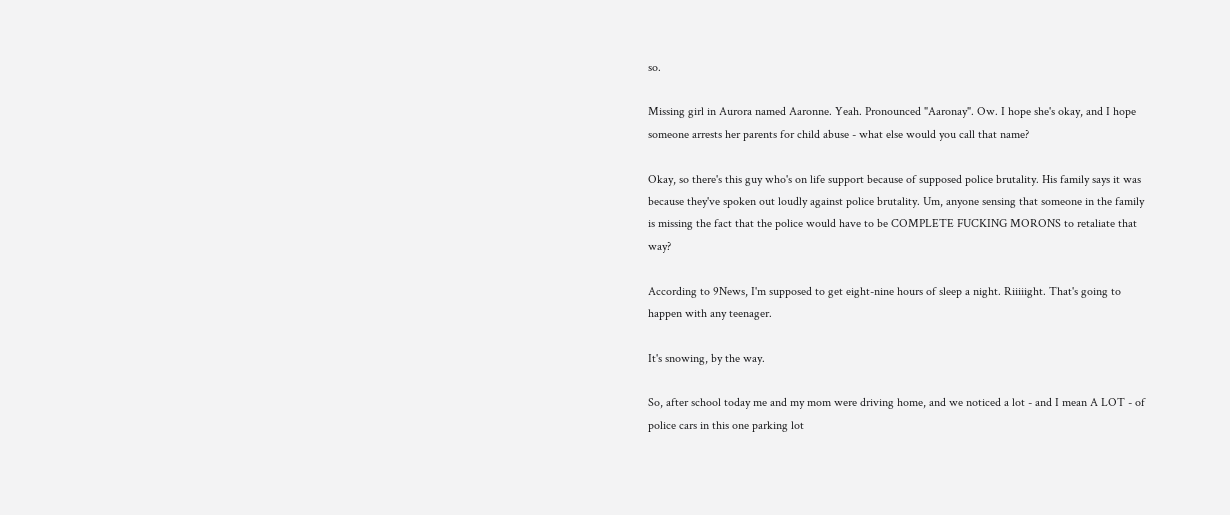so.

Missing girl in Aurora named Aaronne. Yeah. Pronounced "Aaronay". Ow. I hope she's okay, and I hope someone arrests her parents for child abuse - what else would you call that name?

Okay, so there's this guy who's on life support because of supposed police brutality. His family says it was because they've spoken out loudly against police brutality. Um, anyone sensing that someone in the family is missing the fact that the police would have to be COMPLETE FUCKING MORONS to retaliate that way?

According to 9News, I'm supposed to get eight-nine hours of sleep a night. Riiiiight. That's going to happen with any teenager.

It's snowing, by the way.

So, after school today me and my mom were driving home, and we noticed a lot - and I mean A LOT - of police cars in this one parking lot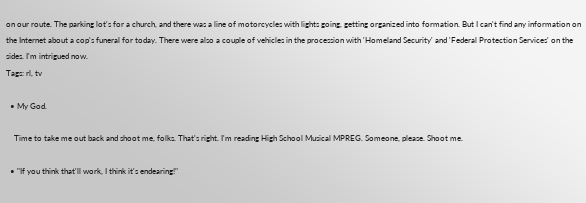on our route. The parking lot's for a church, and there was a line of motorcycles with lights going, getting organized into formation. But I can't find any information on the Internet about a cop's funeral for today. There were also a couple of vehicles in the procession with 'Homeland Security' and 'Federal Protection Services' on the sides. I'm intrigued now.
Tags: rl, tv

  • My God.

    Time to take me out back and shoot me, folks. That's right. I'm reading High School Musical MPREG. Someone, please. Shoot me.

  • "If you think that'll work, I think it's endearing!"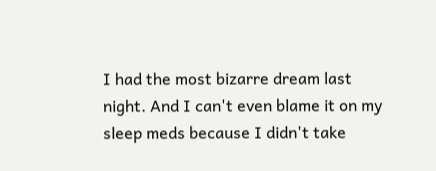I had the most bizarre dream last night. And I can't even blame it on my sleep meds because I didn't take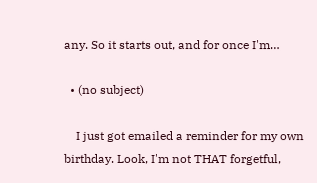any. So it starts out, and for once I'm…

  • (no subject)

    I just got emailed a reminder for my own birthday. Look, I'm not THAT forgetful,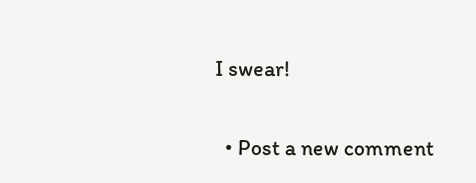I swear!

  • Post a new comment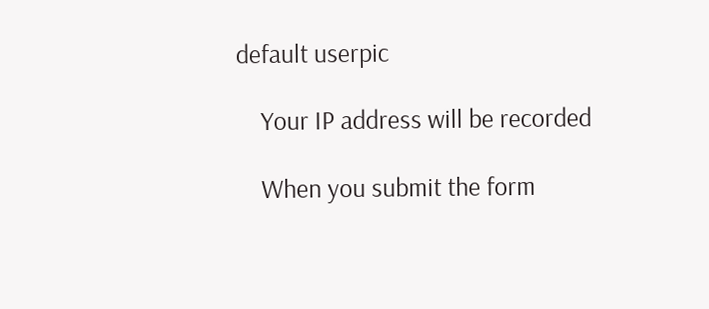default userpic

    Your IP address will be recorded

    When you submit the form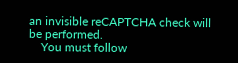an invisible reCAPTCHA check will be performed.
    You must follow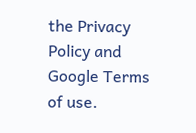the Privacy Policy and Google Terms of use.